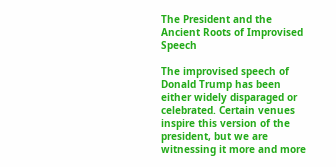The President and the Ancient Roots of Improvised Speech

The improvised speech of Donald Trump has been either widely disparaged or celebrated. Certain venues inspire this version of the president, but we are witnessing it more and more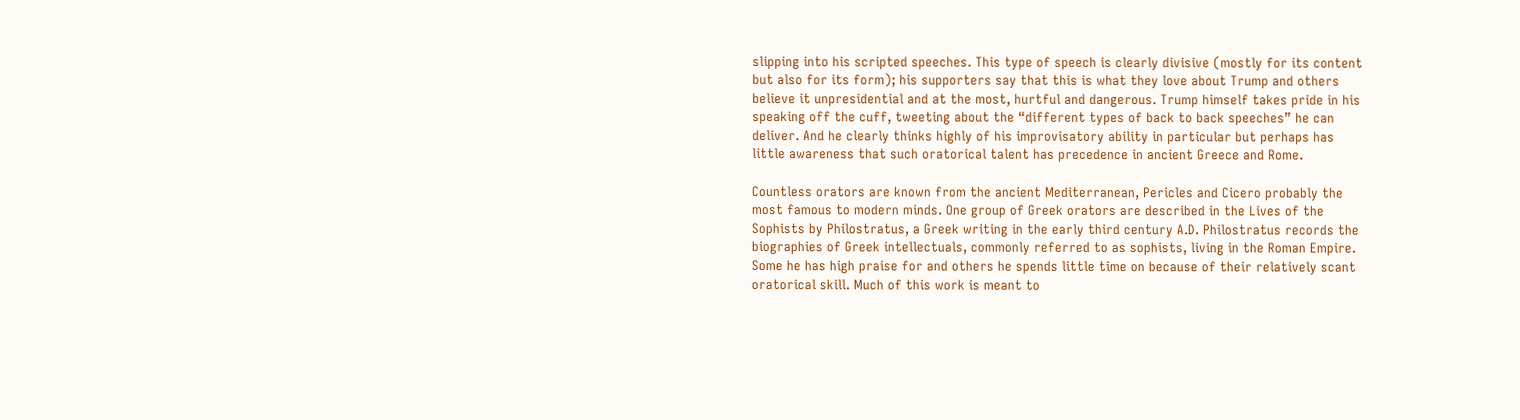slipping into his scripted speeches. This type of speech is clearly divisive (mostly for its content but also for its form); his supporters say that this is what they love about Trump and others believe it unpresidential and at the most, hurtful and dangerous. Trump himself takes pride in his speaking off the cuff, tweeting about the “different types of back to back speeches” he can deliver. And he clearly thinks highly of his improvisatory ability in particular but perhaps has little awareness that such oratorical talent has precedence in ancient Greece and Rome.

Countless orators are known from the ancient Mediterranean, Pericles and Cicero probably the most famous to modern minds. One group of Greek orators are described in the Lives of the Sophists by Philostratus, a Greek writing in the early third century A.D. Philostratus records the biographies of Greek intellectuals, commonly referred to as sophists, living in the Roman Empire. Some he has high praise for and others he spends little time on because of their relatively scant oratorical skill. Much of this work is meant to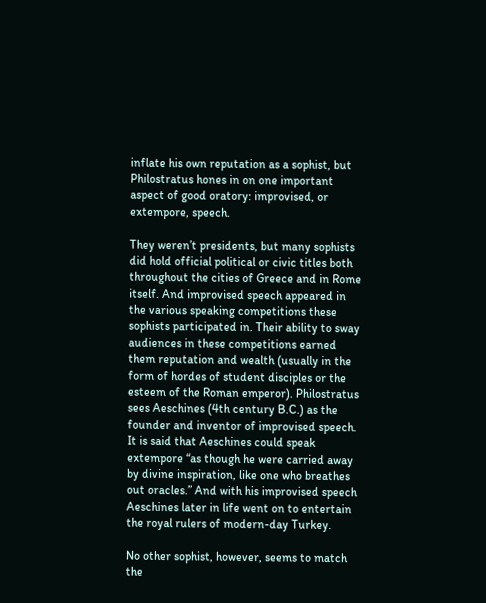inflate his own reputation as a sophist, but Philostratus hones in on one important aspect of good oratory: improvised, or extempore, speech.

They weren’t presidents, but many sophists did hold official political or civic titles both throughout the cities of Greece and in Rome itself. And improvised speech appeared in the various speaking competitions these sophists participated in. Their ability to sway audiences in these competitions earned them reputation and wealth (usually in the form of hordes of student disciples or the esteem of the Roman emperor). Philostratus sees Aeschines (4th century B.C.) as the founder and inventor of improvised speech. It is said that Aeschines could speak extempore “as though he were carried away by divine inspiration, like one who breathes out oracles.” And with his improvised speech Aeschines later in life went on to entertain the royal rulers of modern-day Turkey.

No other sophist, however, seems to match the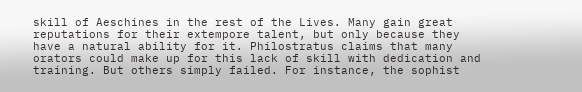skill of Aeschines in the rest of the Lives. Many gain great reputations for their extempore talent, but only because they have a natural ability for it. Philostratus claims that many orators could make up for this lack of skill with dedication and training. But others simply failed. For instance, the sophist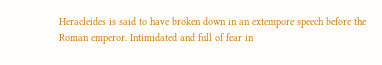Heracleides is said to have broken down in an extempore speech before the Roman emperor. Intimidated and full of fear in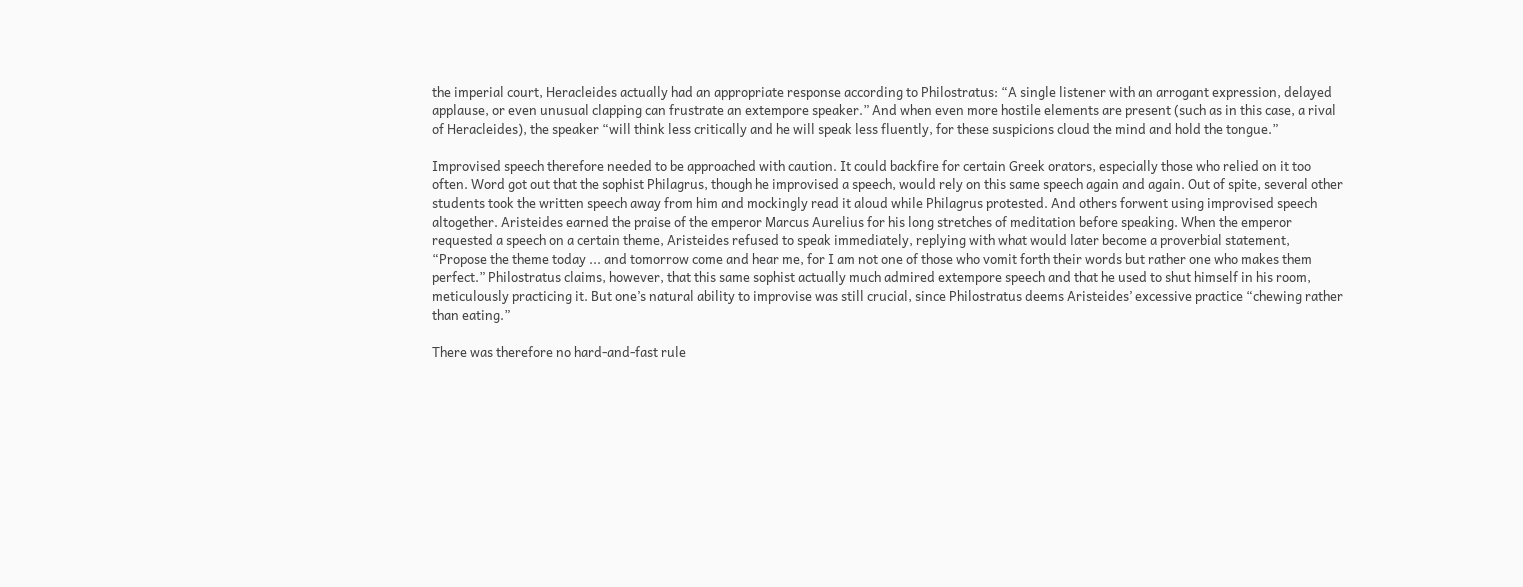the imperial court, Heracleides actually had an appropriate response according to Philostratus: “A single listener with an arrogant expression, delayed applause, or even unusual clapping can frustrate an extempore speaker.” And when even more hostile elements are present (such as in this case, a rival of Heracleides), the speaker “will think less critically and he will speak less fluently, for these suspicions cloud the mind and hold the tongue.”

Improvised speech therefore needed to be approached with caution. It could backfire for certain Greek orators, especially those who relied on it too often. Word got out that the sophist Philagrus, though he improvised a speech, would rely on this same speech again and again. Out of spite, several other students took the written speech away from him and mockingly read it aloud while Philagrus protested. And others forwent using improvised speech altogether. Aristeides earned the praise of the emperor Marcus Aurelius for his long stretches of meditation before speaking. When the emperor requested a speech on a certain theme, Aristeides refused to speak immediately, replying with what would later become a proverbial statement, “Propose the theme today ... and tomorrow come and hear me, for I am not one of those who vomit forth their words but rather one who makes them perfect.” Philostratus claims, however, that this same sophist actually much admired extempore speech and that he used to shut himself in his room, meticulously practicing it. But one’s natural ability to improvise was still crucial, since Philostratus deems Aristeides’ excessive practice “chewing rather than eating.”

There was therefore no hard-and-fast rule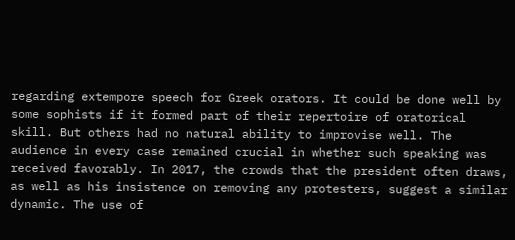regarding extempore speech for Greek orators. It could be done well by some sophists if it formed part of their repertoire of oratorical skill. But others had no natural ability to improvise well. The audience in every case remained crucial in whether such speaking was received favorably. In 2017, the crowds that the president often draws, as well as his insistence on removing any protesters, suggest a similar dynamic. The use of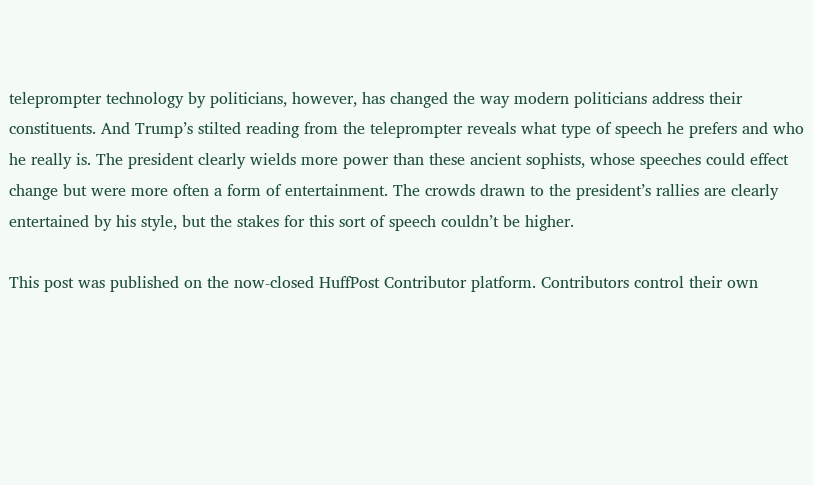teleprompter technology by politicians, however, has changed the way modern politicians address their constituents. And Trump’s stilted reading from the teleprompter reveals what type of speech he prefers and who he really is. The president clearly wields more power than these ancient sophists, whose speeches could effect change but were more often a form of entertainment. The crowds drawn to the president’s rallies are clearly entertained by his style, but the stakes for this sort of speech couldn’t be higher.

This post was published on the now-closed HuffPost Contributor platform. Contributors control their own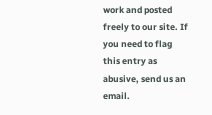work and posted freely to our site. If you need to flag this entry as abusive, send us an email.